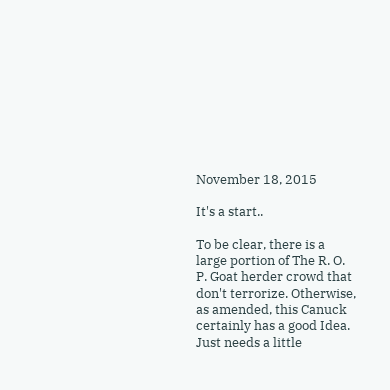November 18, 2015

It's a start..

To be clear, there is a large portion of The R. O. P. Goat herder crowd that don't terrorize. Otherwise, as amended, this Canuck certainly has a good Idea. Just needs a little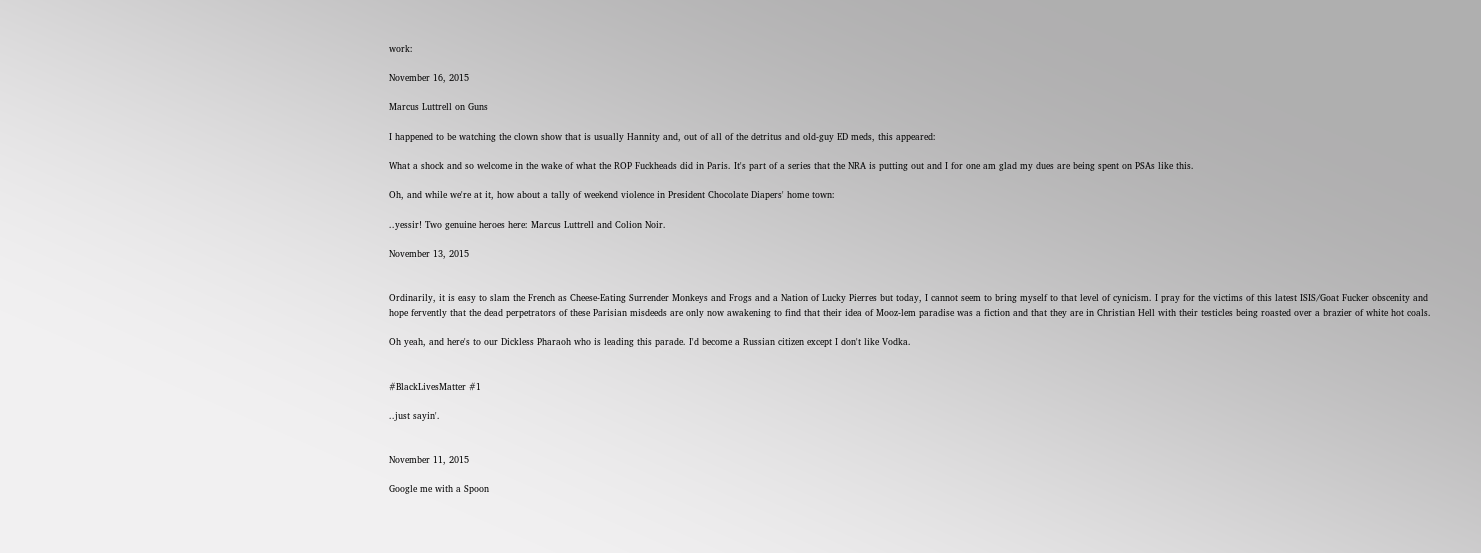work:

November 16, 2015

Marcus Luttrell on Guns

I happened to be watching the clown show that is usually Hannity and, out of all of the detritus and old-guy ED meds, this appeared:

What a shock and so welcome in the wake of what the ROP Fuckheads did in Paris. It's part of a series that the NRA is putting out and I for one am glad my dues are being spent on PSAs like this.

Oh, and while we're at it, how about a tally of weekend violence in President Chocolate Diapers' home town:

..yessir! Two genuine heroes here: Marcus Luttrell and Colion Noir.

November 13, 2015


Ordinarily, it is easy to slam the French as Cheese-Eating Surrender Monkeys and Frogs and a Nation of Lucky Pierres but today, I cannot seem to bring myself to that level of cynicism. I pray for the victims of this latest ISIS/Goat Fucker obscenity and hope fervently that the dead perpetrators of these Parisian misdeeds are only now awakening to find that their idea of Mooz-lem paradise was a fiction and that they are in Christian Hell with their testicles being roasted over a brazier of white hot coals.

Oh yeah, and here's to our Dickless Pharaoh who is leading this parade. I'd become a Russian citizen except I don't like Vodka.


#BlackLivesMatter #1

..just sayin'.


November 11, 2015

Google me with a Spoon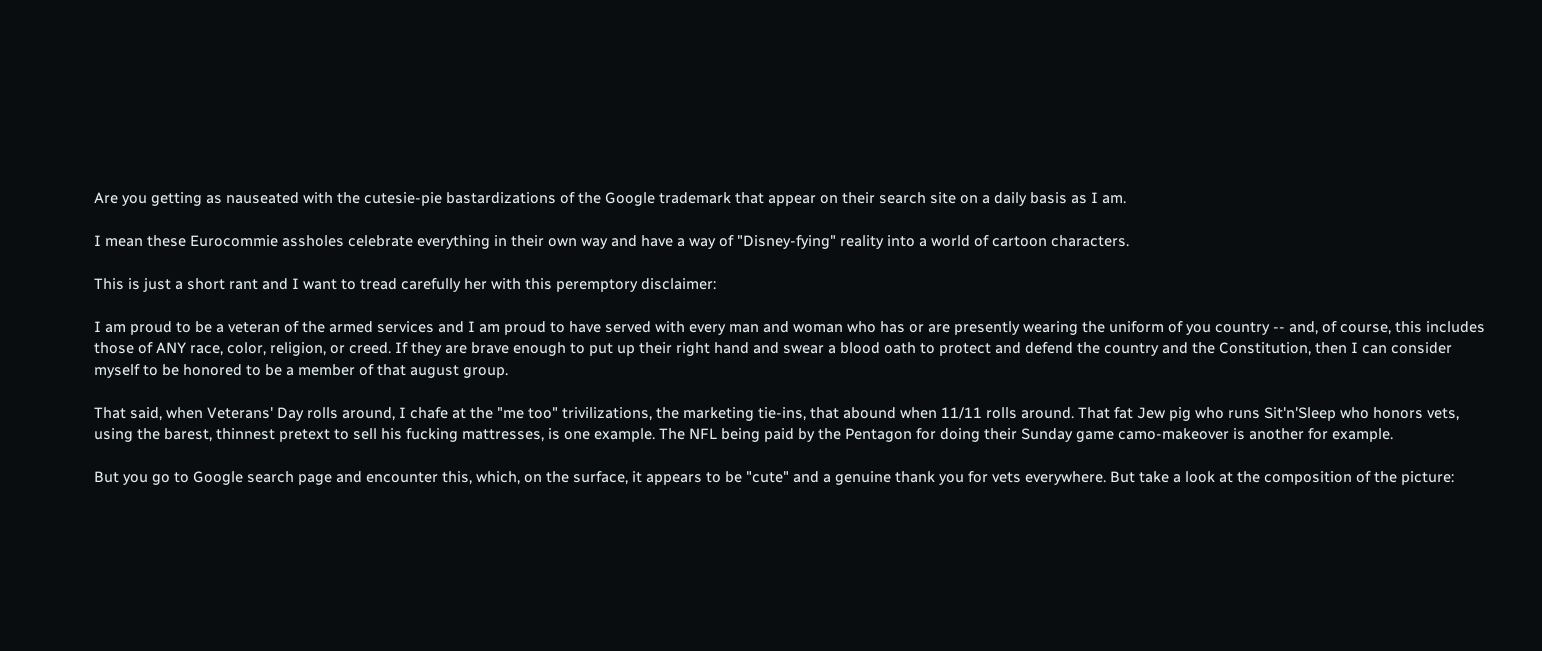Are you getting as nauseated with the cutesie-pie bastardizations of the Google trademark that appear on their search site on a daily basis as I am.

I mean these Eurocommie assholes celebrate everything in their own way and have a way of "Disney-fying" reality into a world of cartoon characters.

This is just a short rant and I want to tread carefully her with this peremptory disclaimer:

I am proud to be a veteran of the armed services and I am proud to have served with every man and woman who has or are presently wearing the uniform of you country -- and, of course, this includes those of ANY race, color, religion, or creed. If they are brave enough to put up their right hand and swear a blood oath to protect and defend the country and the Constitution, then I can consider myself to be honored to be a member of that august group.

That said, when Veterans' Day rolls around, I chafe at the "me too" trivilizations, the marketing tie-ins, that abound when 11/11 rolls around. That fat Jew pig who runs Sit'n'Sleep who honors vets, using the barest, thinnest pretext to sell his fucking mattresses, is one example. The NFL being paid by the Pentagon for doing their Sunday game camo-makeover is another for example.

But you go to Google search page and encounter this, which, on the surface, it appears to be "cute" and a genuine thank you for vets everywhere. But take a look at the composition of the picture: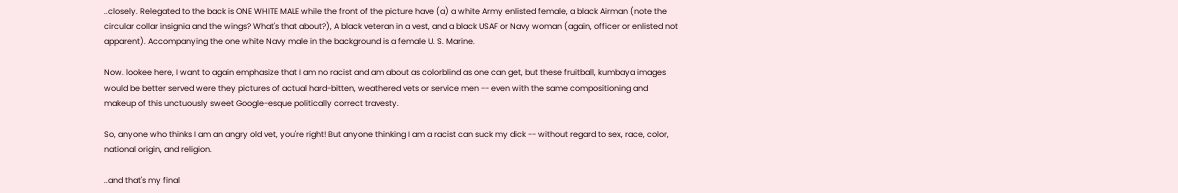..closely. Relegated to the back is ONE WHITE MALE while the front of the picture have (a) a white Army enlisted female, a black Airman (note the circular collar insignia and the wings? What's that about?), A black veteran in a vest, and a black USAF or Navy woman (again, officer or enlisted not apparent). Accompanying the one white Navy male in the background is a female U. S. Marine.

Now. lookee here, I want to again emphasize that I am no racist and am about as colorblind as one can get, but these fruitball, kumbaya images would be better served were they pictures of actual hard-bitten, weathered vets or service men -- even with the same compositioning and makeup of this unctuously sweet Google-esque politically correct travesty.

So, anyone who thinks I am an angry old vet, you're right! But anyone thinking I am a racist can suck my dick -- without regard to sex, race, color, national origin, and religion.

..and that's my final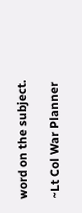word on the subject.

~Lt Col War Planner